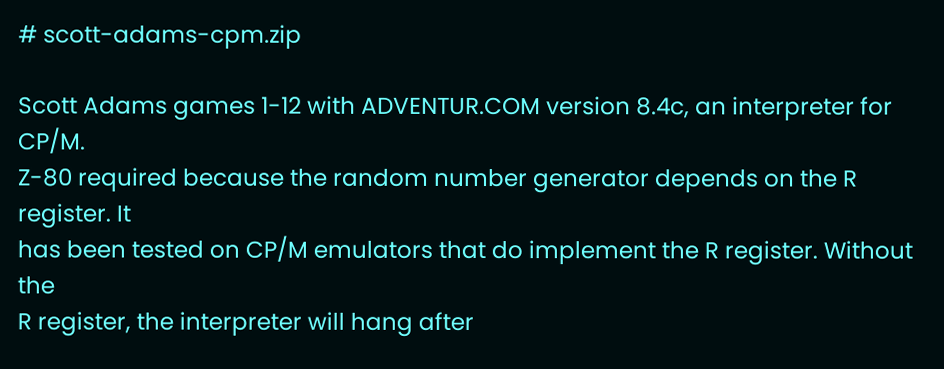# scott-adams-cpm.zip

Scott Adams games 1-12 with ADVENTUR.COM version 8.4c, an interpreter for CP/M.
Z-80 required because the random number generator depends on the R register. It
has been tested on CP/M emulators that do implement the R register. Without the
R register, the interpreter will hang after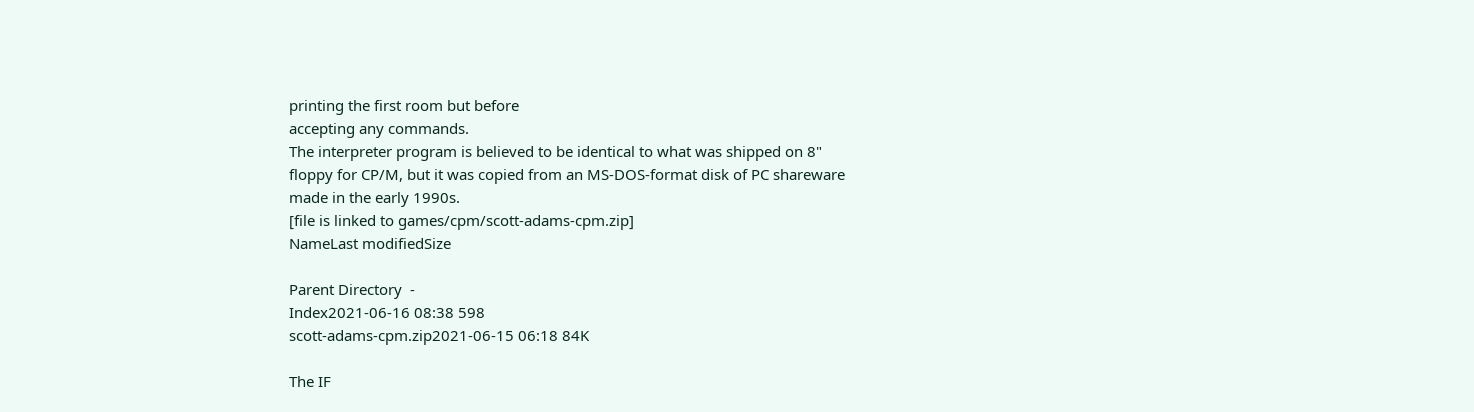printing the first room but before
accepting any commands.
The interpreter program is believed to be identical to what was shipped on 8"
floppy for CP/M, but it was copied from an MS-DOS-format disk of PC shareware
made in the early 1990s.
[file is linked to games/cpm/scott-adams-cpm.zip]
NameLast modifiedSize

Parent Directory  -
Index2021-06-16 08:38 598
scott-adams-cpm.zip2021-06-15 06:18 84K

The IF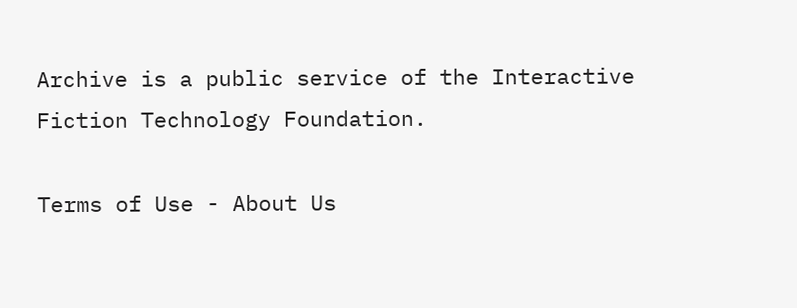Archive is a public service of the Interactive Fiction Technology Foundation.

Terms of Use - About Us